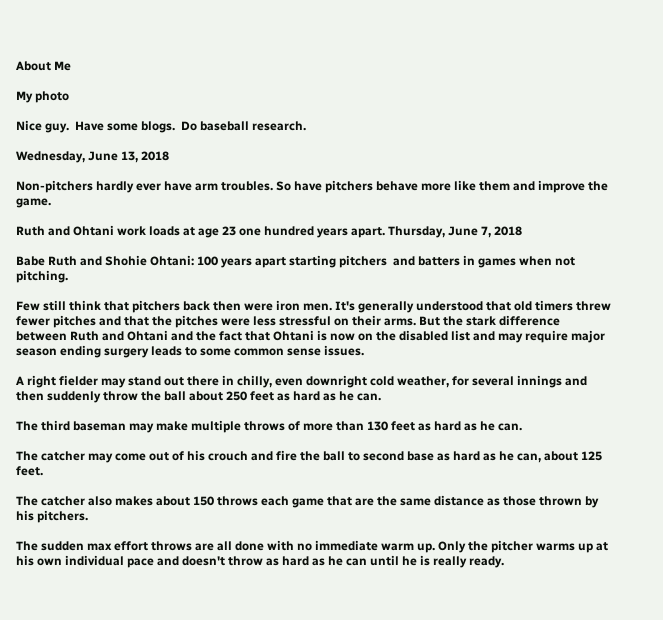About Me

My photo

Nice guy.  Have some blogs.  Do baseball research.

Wednesday, June 13, 2018

Non-pitchers hardly ever have arm troubles. So have pitchers behave more like them and improve the game.

Ruth and Ohtani work loads at age 23 one hundred years apart. Thursday, June 7, 2018

Babe Ruth and Shohie Ohtani: 100 years apart starting pitchers  and batters in games when not pitching.

Few still think that pitchers back then were iron men. It's generally understood that old timers threw fewer pitches and that the pitches were less stressful on their arms. But the stark difference between Ruth and Ohtani and the fact that Ohtani is now on the disabled list and may require major season ending surgery leads to some common sense issues.

A right fielder may stand out there in chilly, even downright cold weather, for several innings and then suddenly throw the ball about 250 feet as hard as he can.

The third baseman may make multiple throws of more than 130 feet as hard as he can.

The catcher may come out of his crouch and fire the ball to second base as hard as he can, about 125 feet.

The catcher also makes about 150 throws each game that are the same distance as those thrown by his pitchers.

The sudden max effort throws are all done with no immediate warm up. Only the pitcher warms up at his own individual pace and doesn't throw as hard as he can until he is really ready.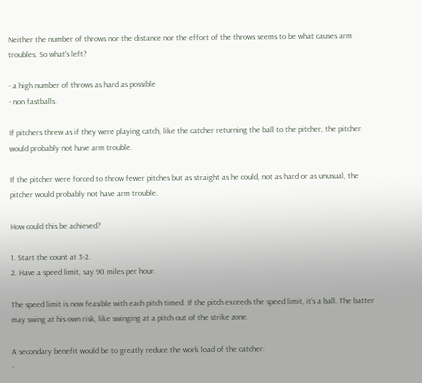Neither the number of throws nor the distance nor the effort of the throws seems to be what causes arm troubles. So what's left?

- a high number of throws as hard as possible
- non fastballs.

If pitchers threw as if they were playing catch, like the catcher returning the ball to the pitcher, the pitcher would probably not have arm trouble.

If the pitcher were forced to throw fewer pitches but as straight as he could, not as hard or as unusual, the pitcher would probably not have arm trouble.

How could this be achieved?

1. Start the count at 3-2.
2. Have a speed limit, say 90 miles per hour.

The speed limit is now feasible with each pitch timed. If the pitch exceeds the speed limit, it's a ball. The batter may swing at his own risk, like swinging at a pitch out of the strike zone.

A secondary benefit would be to greatly reduce the work load of the catcher:
-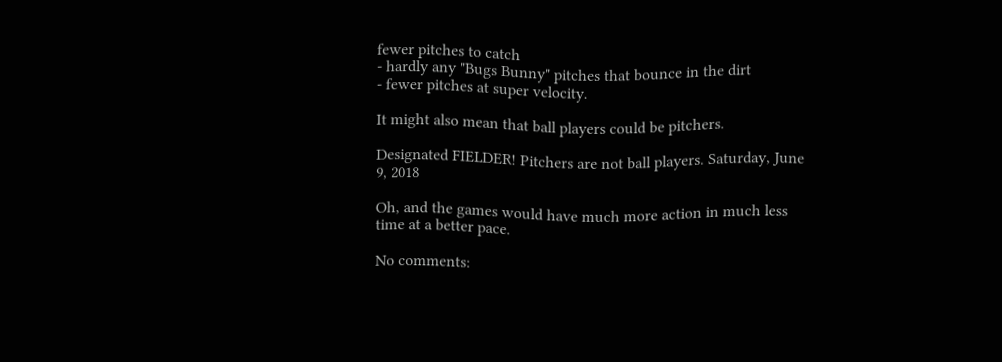fewer pitches to catch
- hardly any "Bugs Bunny" pitches that bounce in the dirt
- fewer pitches at super velocity.

It might also mean that ball players could be pitchers.

Designated FIELDER! Pitchers are not ball players. Saturday, June 9, 2018

Oh, and the games would have much more action in much less time at a better pace.

No comments: